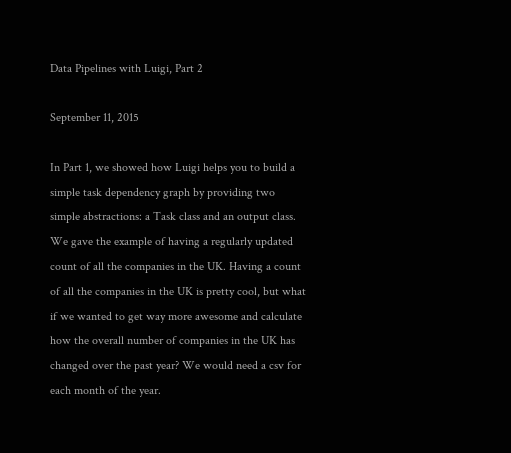Data Pipelines with Luigi, Part 2

September 11, 2015

In Part 1, we showed how Luigi helps you to build a simple task dependency graph by providing two simple abstractions: a Task class and an output class. We gave the example of having a regularly updated count of all the companies in the UK. Having a count of all the companies in the UK is pretty cool, but what if we wanted to get way more awesome and calculate how the overall number of companies in the UK has changed over the past year? We would need a csv for each month of the year.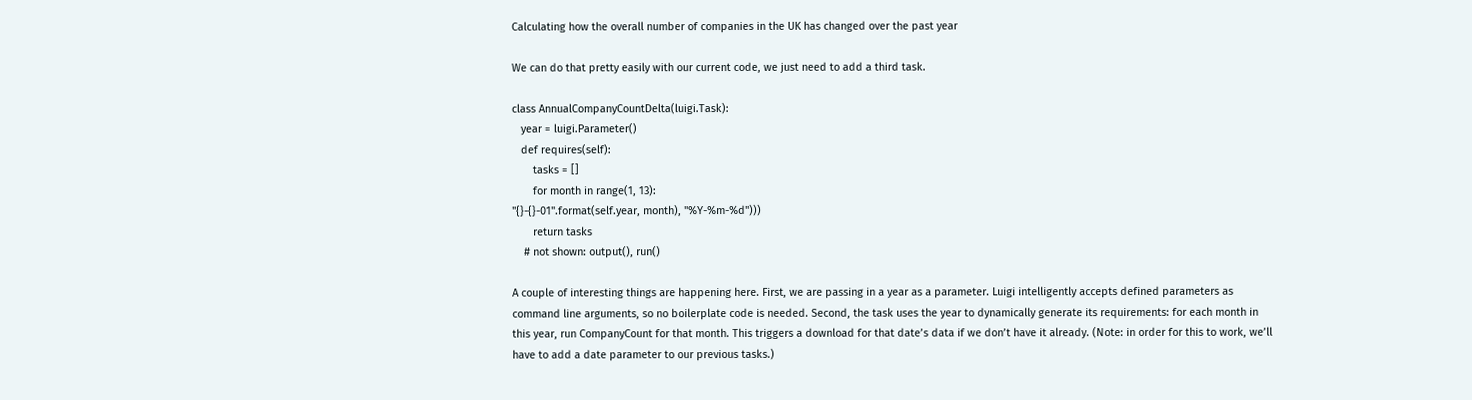Calculating how the overall number of companies in the UK has changed over the past year

We can do that pretty easily with our current code, we just need to add a third task.

class AnnualCompanyCountDelta(luigi.Task):
   year = luigi.Parameter()
   def requires(self):
       tasks = []
       for month in range(1, 13):
"{}-{}-01".format(self.year, month), "%Y-%m-%d")))
       return tasks
    # not shown: output(), run()

A couple of interesting things are happening here. First, we are passing in a year as a parameter. Luigi intelligently accepts defined parameters as command line arguments, so no boilerplate code is needed. Second, the task uses the year to dynamically generate its requirements: for each month in this year, run CompanyCount for that month. This triggers a download for that date’s data if we don’t have it already. (Note: in order for this to work, we’ll have to add a date parameter to our previous tasks.)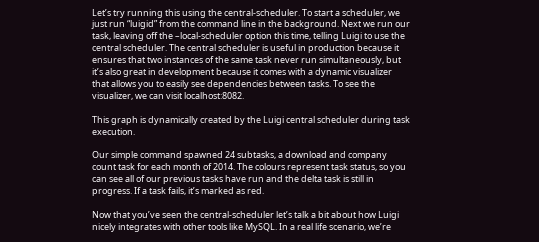Let’s try running this using the central-scheduler. To start a scheduler, we just run “luigid” from the command line in the background. Next we run our task, leaving off the –local-scheduler option this time, telling Luigi to use the central scheduler. The central scheduler is useful in production because it ensures that two instances of the same task never run simultaneously, but it’s also great in development because it comes with a dynamic visualizer that allows you to easily see dependencies between tasks. To see the visualizer, we can visit localhost:8082.

This graph is dynamically created by the Luigi central scheduler during task execution.

Our simple command spawned 24 subtasks, a download and company count task for each month of 2014. The colours represent task status, so you can see all of our previous tasks have run and the delta task is still in progress. If a task fails, it’s marked as red.

Now that you’ve seen the central-scheduler let’s talk a bit about how Luigi nicely integrates with other tools like MySQL. In a real life scenario, we’re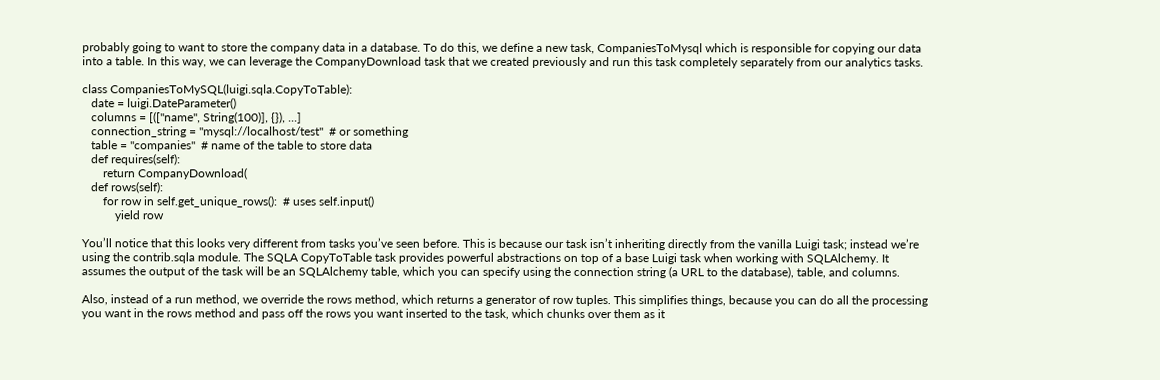probably going to want to store the company data in a database. To do this, we define a new task, CompaniesToMysql which is responsible for copying our data into a table. In this way, we can leverage the CompanyDownload task that we created previously and run this task completely separately from our analytics tasks.

class CompaniesToMySQL(luigi.sqla.CopyToTable):
   date = luigi.DateParameter()
   columns = [(["name", String(100)], {}), ...]
   connection_string = "mysql://localhost/test"  # or something
   table = "companies"  # name of the table to store data
   def requires(self):
       return CompanyDownload(
   def rows(self):
       for row in self.get_unique_rows():  # uses self.input()
           yield row

You’ll notice that this looks very different from tasks you’ve seen before. This is because our task isn’t inheriting directly from the vanilla Luigi task; instead we’re using the contrib.sqla module. The SQLA CopyToTable task provides powerful abstractions on top of a base Luigi task when working with SQLAlchemy. It assumes the output of the task will be an SQLAlchemy table, which you can specify using the connection string (a URL to the database), table, and columns.

Also, instead of a run method, we override the rows method, which returns a generator of row tuples. This simplifies things, because you can do all the processing you want in the rows method and pass off the rows you want inserted to the task, which chunks over them as it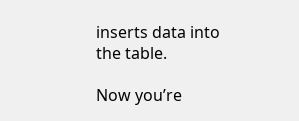inserts data into the table.

Now you’re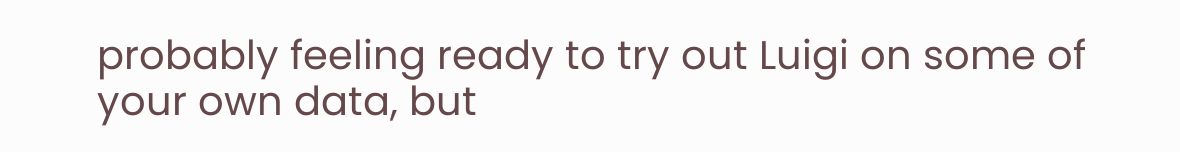probably feeling ready to try out Luigi on some of your own data, but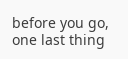before you go, one last thing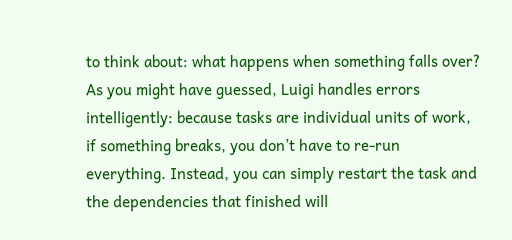to think about: what happens when something falls over? As you might have guessed, Luigi handles errors intelligently: because tasks are individual units of work, if something breaks, you don’t have to re-run everything. Instead, you can simply restart the task and the dependencies that finished will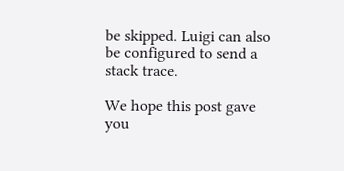be skipped. Luigi can also be configured to send a stack trace.

We hope this post gave you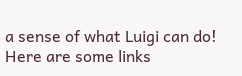a sense of what Luigi can do! Here are some links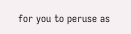for you to peruse as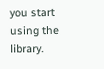you start using the library.